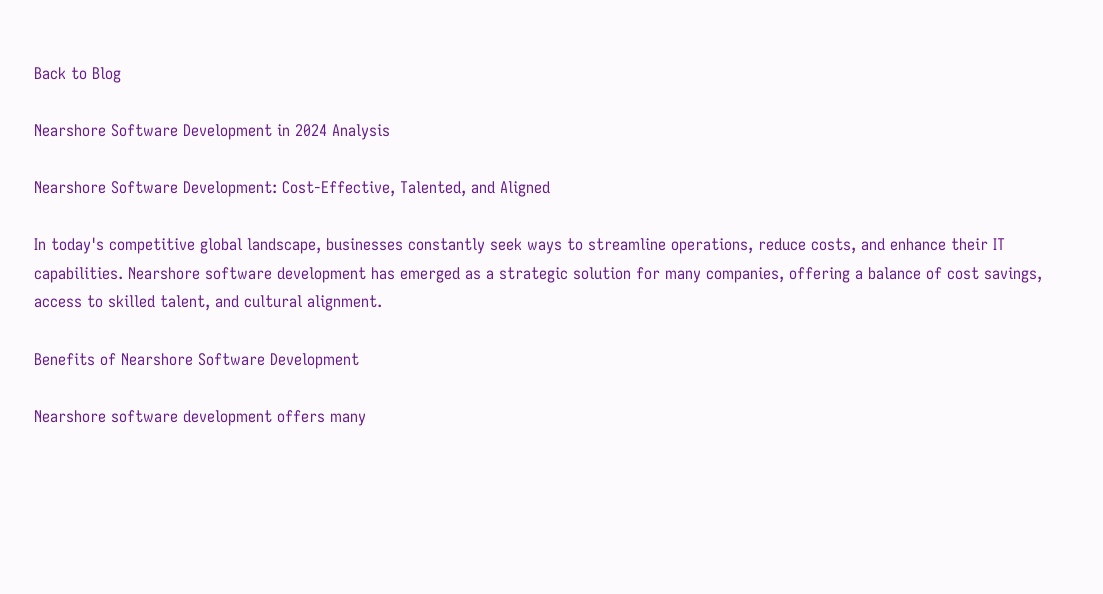Back to Blog

Nearshore Software Development in 2024 Analysis

Nearshore Software Development: Cost-Effective, Talented, and Aligned

In today's competitive global landscape, businesses constantly seek ways to streamline operations, reduce costs, and enhance their IT capabilities. Nearshore software development has emerged as a strategic solution for many companies, offering a balance of cost savings, access to skilled talent, and cultural alignment.

Benefits of Nearshore Software Development

Nearshore software development offers many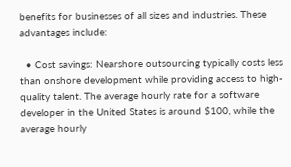benefits for businesses of all sizes and industries. These advantages include:

  • Cost savings: Nearshore outsourcing typically costs less than onshore development while providing access to high-quality talent. The average hourly rate for a software developer in the United States is around $100, while the average hourly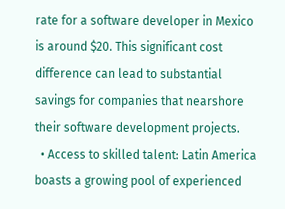rate for a software developer in Mexico is around $20. This significant cost difference can lead to substantial savings for companies that nearshore their software development projects.
  • Access to skilled talent: Latin America boasts a growing pool of experienced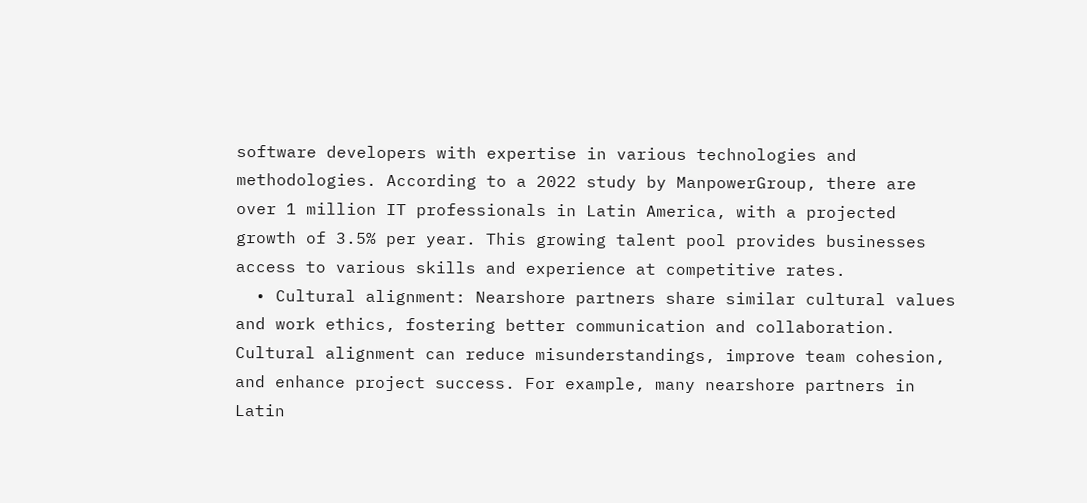software developers with expertise in various technologies and methodologies. According to a 2022 study by ManpowerGroup, there are over 1 million IT professionals in Latin America, with a projected growth of 3.5% per year. This growing talent pool provides businesses access to various skills and experience at competitive rates.
  • Cultural alignment: Nearshore partners share similar cultural values and work ethics, fostering better communication and collaboration. Cultural alignment can reduce misunderstandings, improve team cohesion, and enhance project success. For example, many nearshore partners in Latin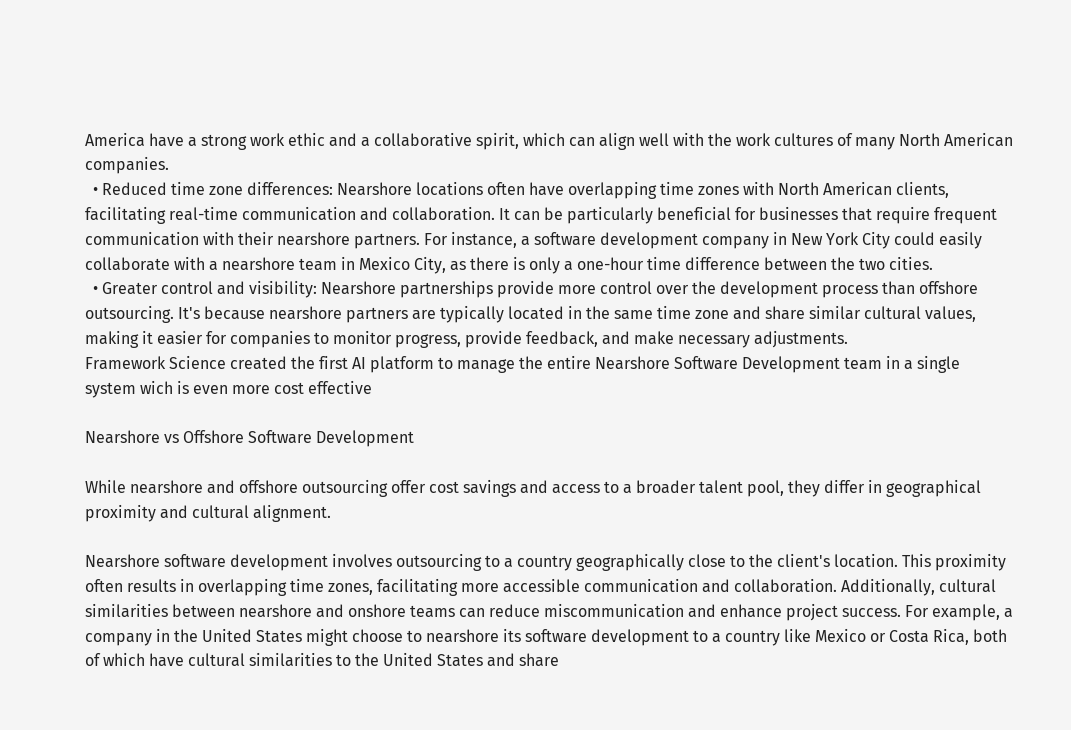America have a strong work ethic and a collaborative spirit, which can align well with the work cultures of many North American companies.
  • Reduced time zone differences: Nearshore locations often have overlapping time zones with North American clients, facilitating real-time communication and collaboration. It can be particularly beneficial for businesses that require frequent communication with their nearshore partners. For instance, a software development company in New York City could easily collaborate with a nearshore team in Mexico City, as there is only a one-hour time difference between the two cities.
  • Greater control and visibility: Nearshore partnerships provide more control over the development process than offshore outsourcing. It's because nearshore partners are typically located in the same time zone and share similar cultural values, making it easier for companies to monitor progress, provide feedback, and make necessary adjustments.
Framework Science created the first AI platform to manage the entire Nearshore Software Development team in a single system wich is even more cost effective

Nearshore vs Offshore Software Development

While nearshore and offshore outsourcing offer cost savings and access to a broader talent pool, they differ in geographical proximity and cultural alignment.

Nearshore software development involves outsourcing to a country geographically close to the client's location. This proximity often results in overlapping time zones, facilitating more accessible communication and collaboration. Additionally, cultural similarities between nearshore and onshore teams can reduce miscommunication and enhance project success. For example, a company in the United States might choose to nearshore its software development to a country like Mexico or Costa Rica, both of which have cultural similarities to the United States and share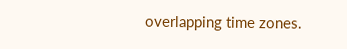overlapping time zones.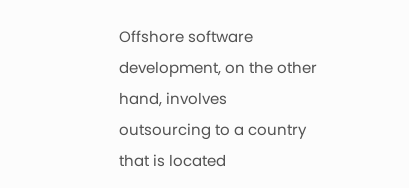Offshore software development, on the other hand, involves outsourcing to a country that is located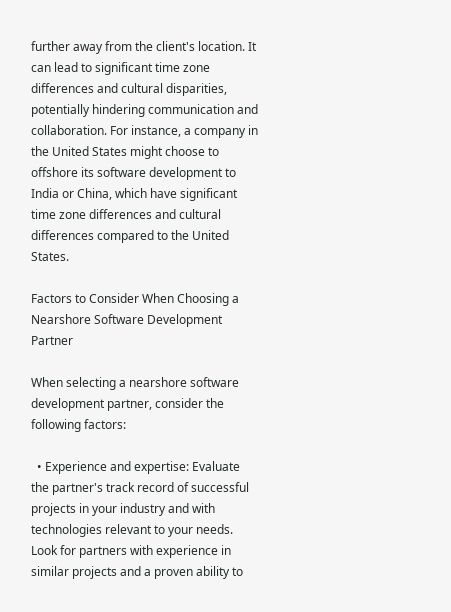further away from the client's location. It can lead to significant time zone differences and cultural disparities, potentially hindering communication and collaboration. For instance, a company in the United States might choose to offshore its software development to India or China, which have significant time zone differences and cultural differences compared to the United States.

Factors to Consider When Choosing a Nearshore Software Development Partner

When selecting a nearshore software development partner, consider the following factors:

  • Experience and expertise: Evaluate the partner's track record of successful projects in your industry and with technologies relevant to your needs. Look for partners with experience in similar projects and a proven ability to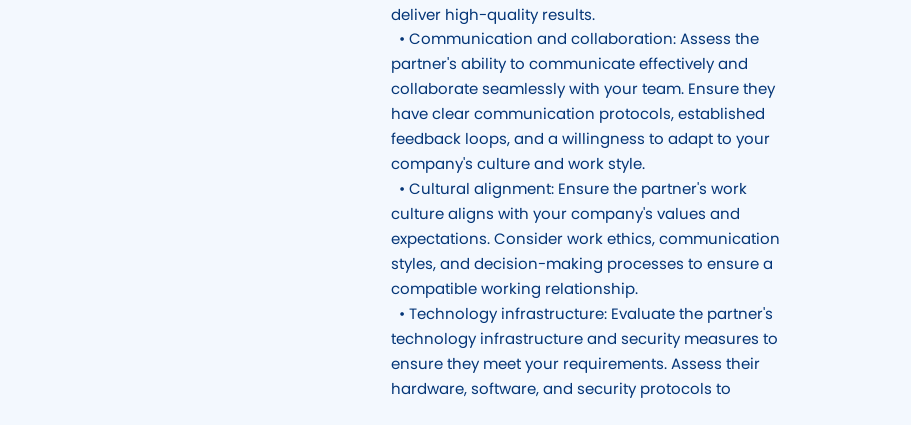deliver high-quality results.
  • Communication and collaboration: Assess the partner's ability to communicate effectively and collaborate seamlessly with your team. Ensure they have clear communication protocols, established feedback loops, and a willingness to adapt to your company's culture and work style.
  • Cultural alignment: Ensure the partner's work culture aligns with your company's values and expectations. Consider work ethics, communication styles, and decision-making processes to ensure a compatible working relationship.
  • Technology infrastructure: Evaluate the partner's technology infrastructure and security measures to ensure they meet your requirements. Assess their hardware, software, and security protocols to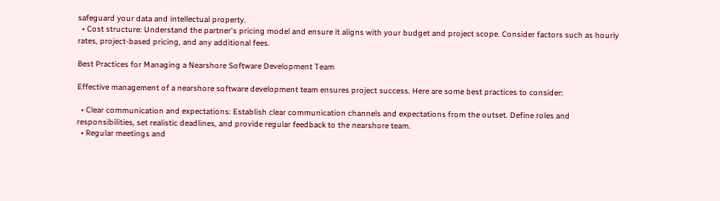safeguard your data and intellectual property.
  • Cost structure: Understand the partner's pricing model and ensure it aligns with your budget and project scope. Consider factors such as hourly rates, project-based pricing, and any additional fees.

Best Practices for Managing a Nearshore Software Development Team

Effective management of a nearshore software development team ensures project success. Here are some best practices to consider:

  • Clear communication and expectations: Establish clear communication channels and expectations from the outset. Define roles and responsibilities, set realistic deadlines, and provide regular feedback to the nearshore team.
  • Regular meetings and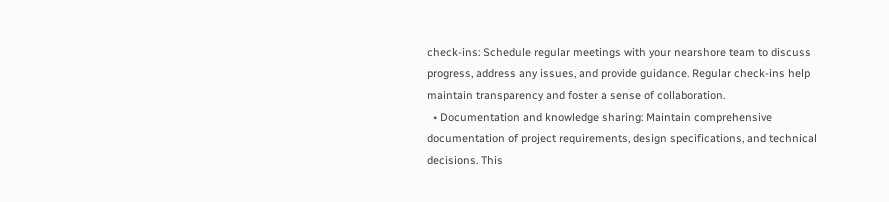check-ins: Schedule regular meetings with your nearshore team to discuss progress, address any issues, and provide guidance. Regular check-ins help maintain transparency and foster a sense of collaboration.
  • Documentation and knowledge sharing: Maintain comprehensive documentation of project requirements, design specifications, and technical decisions. This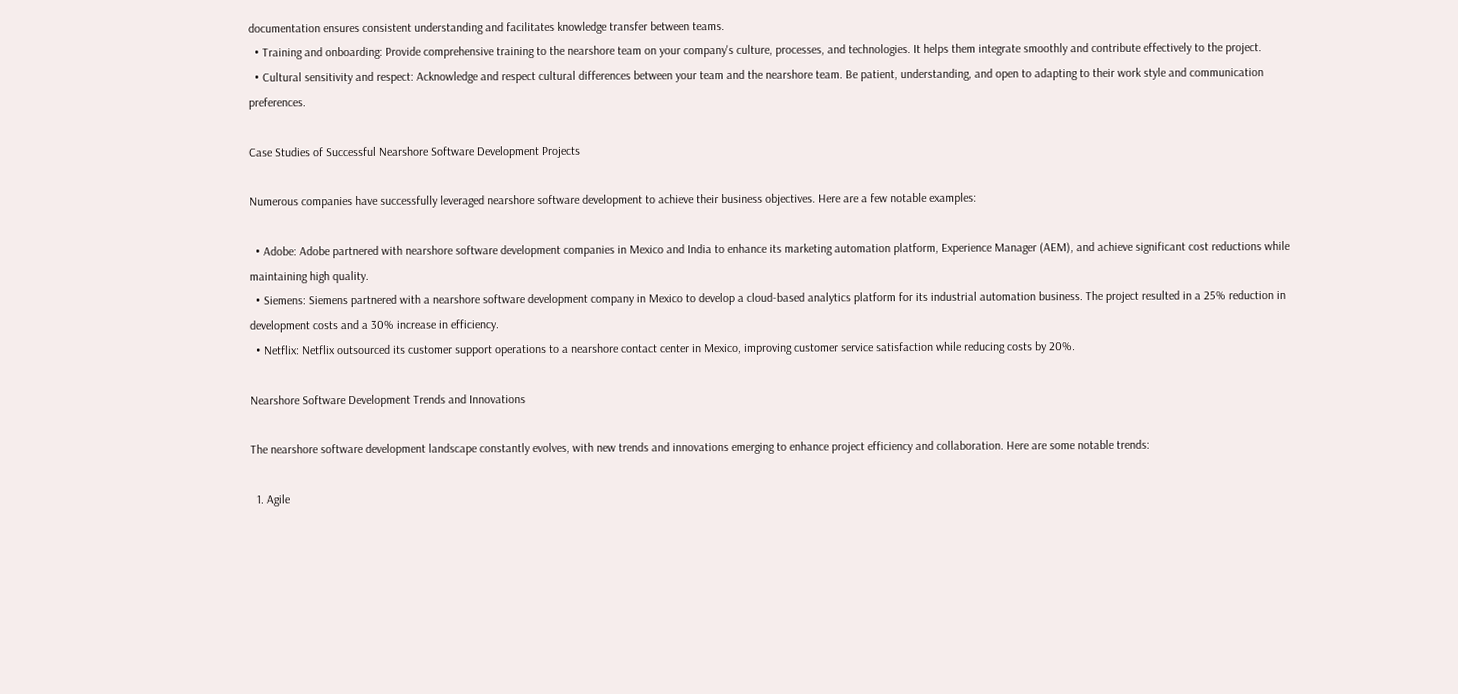documentation ensures consistent understanding and facilitates knowledge transfer between teams.
  • Training and onboarding: Provide comprehensive training to the nearshore team on your company's culture, processes, and technologies. It helps them integrate smoothly and contribute effectively to the project.
  • Cultural sensitivity and respect: Acknowledge and respect cultural differences between your team and the nearshore team. Be patient, understanding, and open to adapting to their work style and communication preferences.

Case Studies of Successful Nearshore Software Development Projects

Numerous companies have successfully leveraged nearshore software development to achieve their business objectives. Here are a few notable examples:

  • Adobe: Adobe partnered with nearshore software development companies in Mexico and India to enhance its marketing automation platform, Experience Manager (AEM), and achieve significant cost reductions while maintaining high quality.
  • Siemens: Siemens partnered with a nearshore software development company in Mexico to develop a cloud-based analytics platform for its industrial automation business. The project resulted in a 25% reduction in development costs and a 30% increase in efficiency.
  • Netflix: Netflix outsourced its customer support operations to a nearshore contact center in Mexico, improving customer service satisfaction while reducing costs by 20%.

Nearshore Software Development Trends and Innovations

The nearshore software development landscape constantly evolves, with new trends and innovations emerging to enhance project efficiency and collaboration. Here are some notable trends:

  1. Agile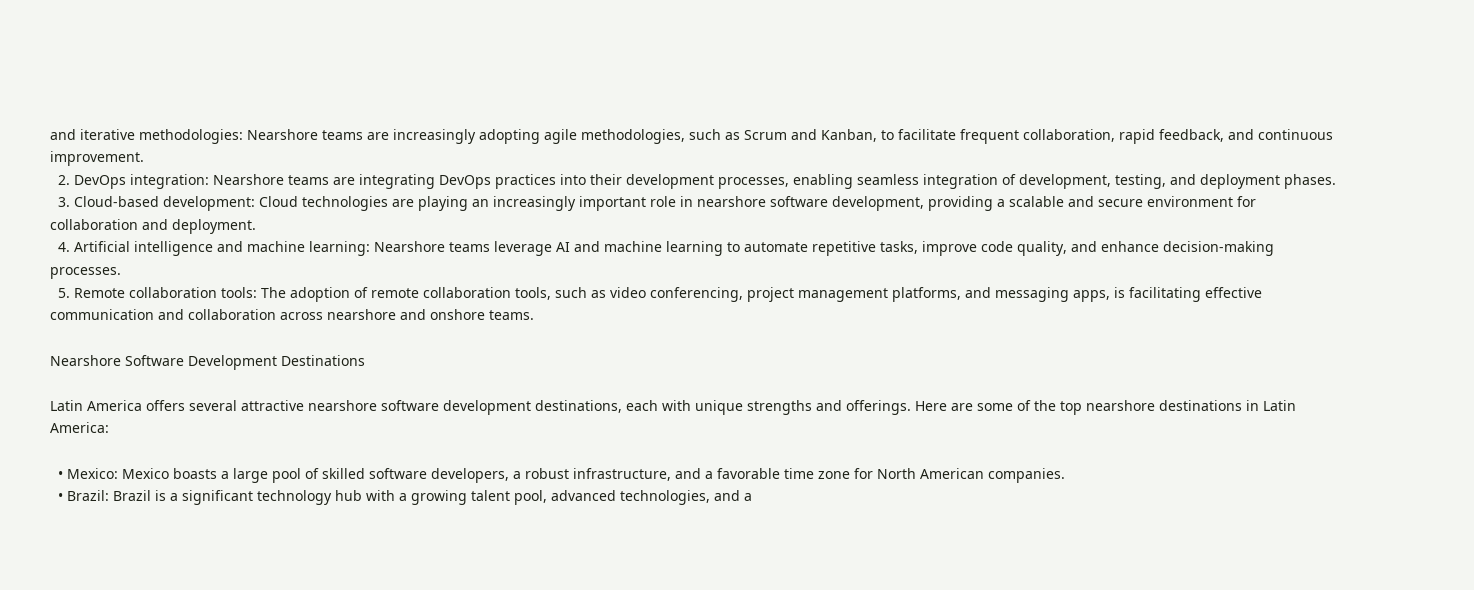and iterative methodologies: Nearshore teams are increasingly adopting agile methodologies, such as Scrum and Kanban, to facilitate frequent collaboration, rapid feedback, and continuous improvement.
  2. DevOps integration: Nearshore teams are integrating DevOps practices into their development processes, enabling seamless integration of development, testing, and deployment phases.
  3. Cloud-based development: Cloud technologies are playing an increasingly important role in nearshore software development, providing a scalable and secure environment for collaboration and deployment.
  4. Artificial intelligence and machine learning: Nearshore teams leverage AI and machine learning to automate repetitive tasks, improve code quality, and enhance decision-making processes.
  5. Remote collaboration tools: The adoption of remote collaboration tools, such as video conferencing, project management platforms, and messaging apps, is facilitating effective communication and collaboration across nearshore and onshore teams.

Nearshore Software Development Destinations

Latin America offers several attractive nearshore software development destinations, each with unique strengths and offerings. Here are some of the top nearshore destinations in Latin America:

  • Mexico: Mexico boasts a large pool of skilled software developers, a robust infrastructure, and a favorable time zone for North American companies.
  • Brazil: Brazil is a significant technology hub with a growing talent pool, advanced technologies, and a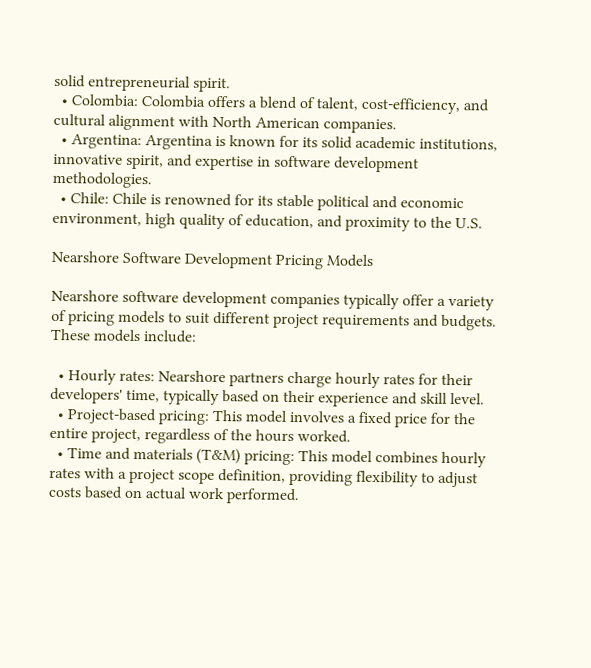solid entrepreneurial spirit.
  • Colombia: Colombia offers a blend of talent, cost-efficiency, and cultural alignment with North American companies.
  • Argentina: Argentina is known for its solid academic institutions, innovative spirit, and expertise in software development methodologies.
  • Chile: Chile is renowned for its stable political and economic environment, high quality of education, and proximity to the U.S.

Nearshore Software Development Pricing Models

Nearshore software development companies typically offer a variety of pricing models to suit different project requirements and budgets. These models include:

  • Hourly rates: Nearshore partners charge hourly rates for their developers' time, typically based on their experience and skill level.
  • Project-based pricing: This model involves a fixed price for the entire project, regardless of the hours worked.
  • Time and materials (T&M) pricing: This model combines hourly rates with a project scope definition, providing flexibility to adjust costs based on actual work performed.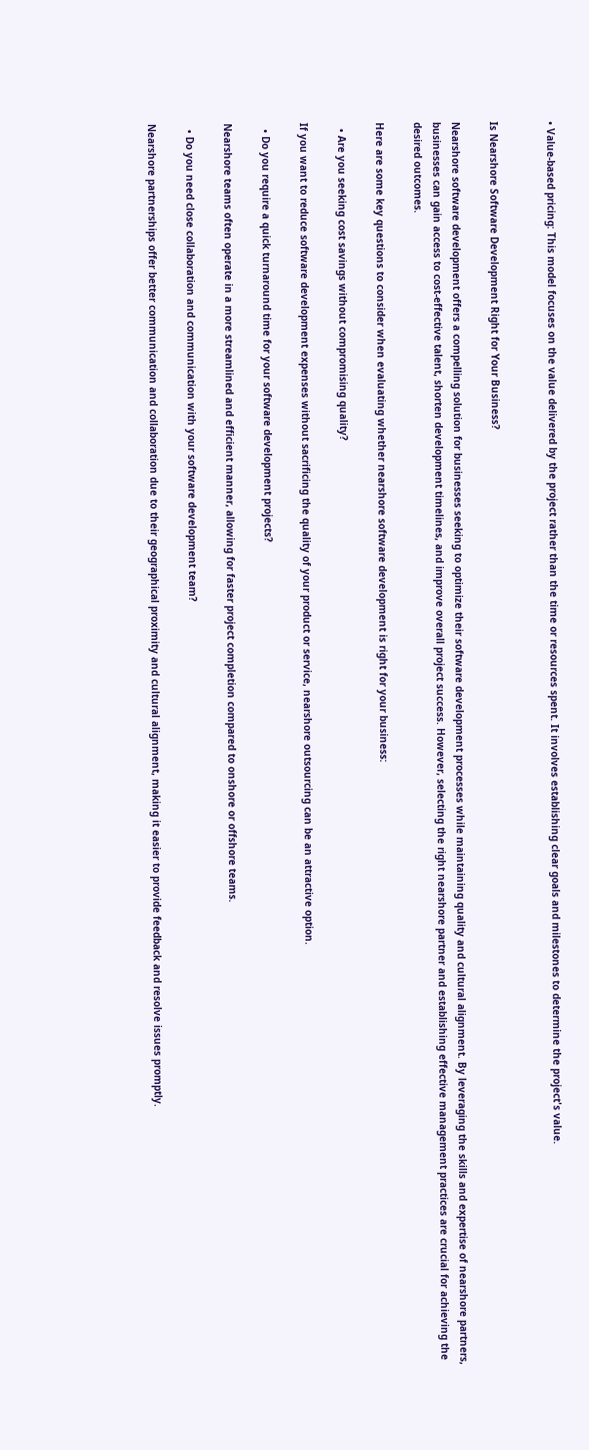• Value-based pricing: This model focuses on the value delivered by the project rather than the time or resources spent. It involves establishing clear goals and milestones to determine the project's value.


Is Nearshore Software Development Right for Your Business?

Nearshore software development offers a compelling solution for businesses seeking to optimize their software development processes while maintaining quality and cultural alignment. By leveraging the skills and expertise of nearshore partners, businesses can gain access to cost-effective talent, shorten development timelines, and improve overall project success. However, selecting the right nearshore partner and establishing effective management practices are crucial for achieving the desired outcomes.

Here are some key questions to consider when evaluating whether nearshore software development is right for your business:

  • Are you seeking cost savings without compromising quality?

If you want to reduce software development expenses without sacrificing the quality of your product or service, nearshore outsourcing can be an attractive option.

  • Do you require a quick turnaround time for your software development projects?

Nearshore teams often operate in a more streamlined and efficient manner, allowing for faster project completion compared to onshore or offshore teams.

  • Do you need close collaboration and communication with your software development team?

Nearshore partnerships offer better communication and collaboration due to their geographical proximity and cultural alignment, making it easier to provide feedback and resolve issues promptly.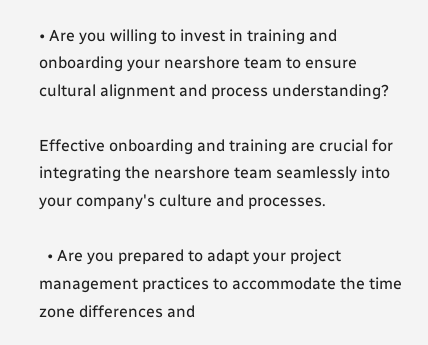• Are you willing to invest in training and onboarding your nearshore team to ensure cultural alignment and process understanding?

Effective onboarding and training are crucial for integrating the nearshore team seamlessly into your company's culture and processes.

  • Are you prepared to adapt your project management practices to accommodate the time zone differences and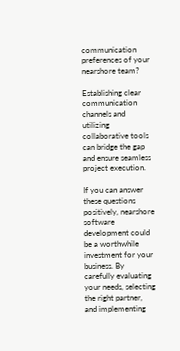communication preferences of your nearshore team?

Establishing clear communication channels and utilizing collaborative tools can bridge the gap and ensure seamless project execution.

If you can answer these questions positively, nearshore software development could be a worthwhile investment for your business. By carefully evaluating your needs, selecting the right partner, and implementing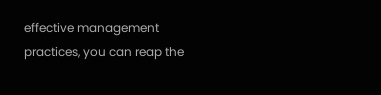effective management practices, you can reap the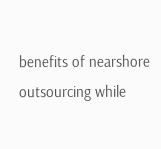benefits of nearshore outsourcing while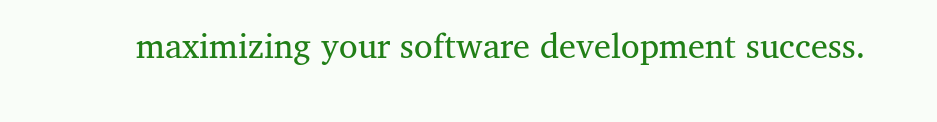maximizing your software development success.